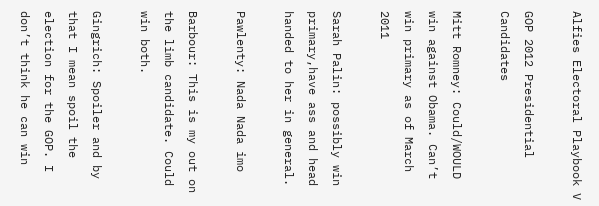Alfies Electoral Playbook V

GOP 2012 Presidential Candidates

Mitt Romney: Could/WOULD win against Obama. Can’t win primary as of March 2011

Sarah Palin: possibly win primary,have ass and head handed to her in general.

Pawlenty: Nada Nada imo

Barbour: This is my out on the limb candidate. Could win both.

Gingrich: Spoiler and by that I mean spoil the election for the GOP. I don’t think he can win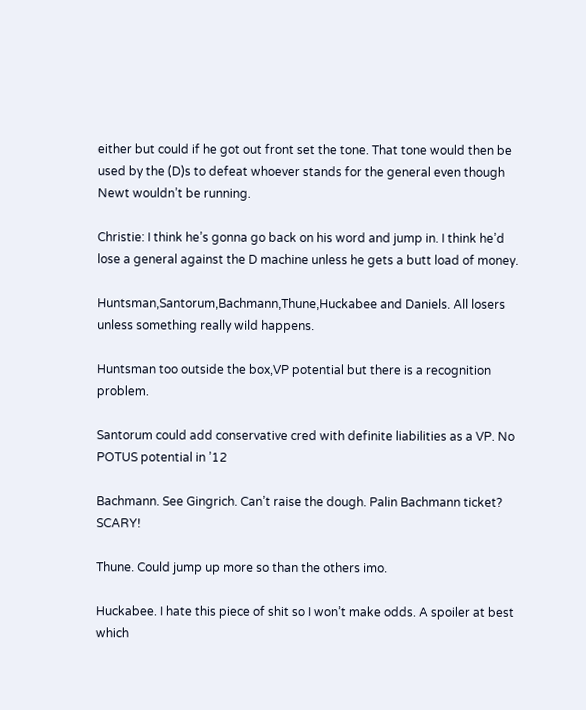either but could if he got out front set the tone. That tone would then be used by the (D)s to defeat whoever stands for the general even though Newt wouldn’t be running.

Christie: I think he’s gonna go back on his word and jump in. I think he’d lose a general against the D machine unless he gets a butt load of money.

Huntsman,Santorum,Bachmann,Thune,Huckabee and Daniels. All losers unless something really wild happens.

Huntsman too outside the box,VP potential but there is a recognition problem.

Santorum could add conservative cred with definite liabilities as a VP. No POTUS potential in ’12

Bachmann. See Gingrich. Can’t raise the dough. Palin Bachmann ticket? SCARY!

Thune. Could jump up more so than the others imo.

Huckabee. I hate this piece of shit so I won’t make odds. A spoiler at best which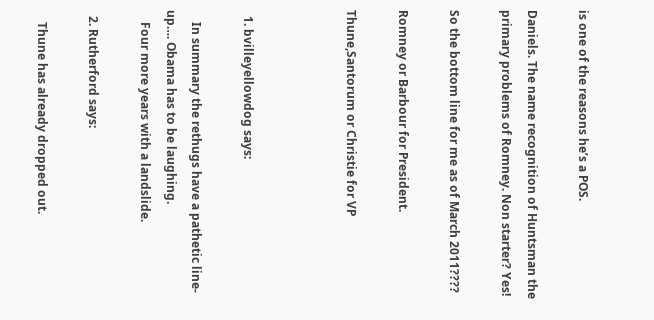is one of the reasons he’s a POS.

Daniels. The name recognition of Huntsman the primary problems of Romney. Non starter? Yes!

So the bottom line for me as of March 2011????

Romney or Barbour for President.

Thune,Santorum or Christie for VP



  1. bvilleyellowdog says:

    In summary the rethugs have a pathetic line-up…. Obama has to be laughing.
    Four more years with a landslide.

  2. Rutherford says:

    Thune has already dropped out.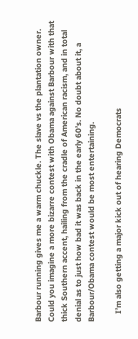Barbour running gives me a warm chuckle. The slave vs the plantation owner. Could you imagine a more bizarre contest with Obama against Barbour with that thick Southern accent, hailing from the cradle of American racism, and in total denial as to just how bad it was back in the early 60’s. No doubt about it, a Barbour/Obama contest would be most entertaining.

    I’m also getting a major kick out of hearing Democrats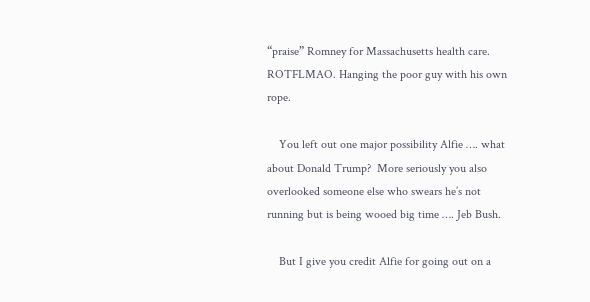“praise” Romney for Massachusetts health care. ROTFLMAO. Hanging the poor guy with his own rope.

    You left out one major possibility Alfie …. what about Donald Trump?  More seriously you also overlooked someone else who swears he’s not running but is being wooed big time …. Jeb Bush.

    But I give you credit Alfie for going out on a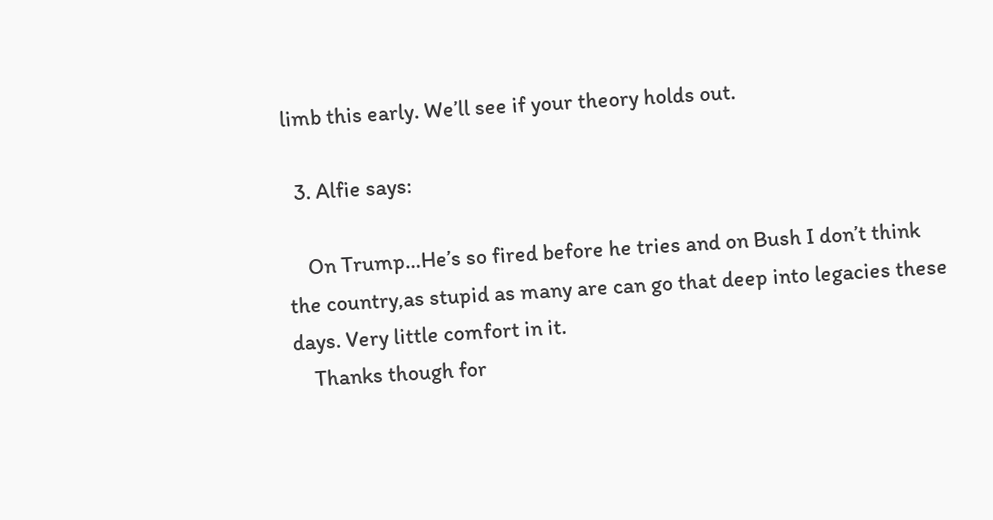limb this early. We’ll see if your theory holds out.

  3. Alfie says:

    On Trump…He’s so fired before he tries and on Bush I don’t think the country,as stupid as many are can go that deep into legacies these days. Very little comfort in it.
    Thanks though for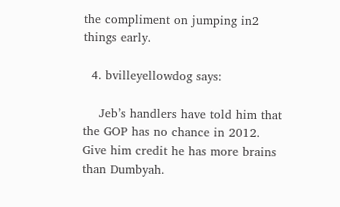the compliment on jumping in2 things early.

  4. bvilleyellowdog says:

    Jeb’s handlers have told him that the GOP has no chance in 2012. Give him credit he has more brains than Dumbyah.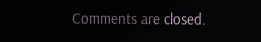Comments are closed.